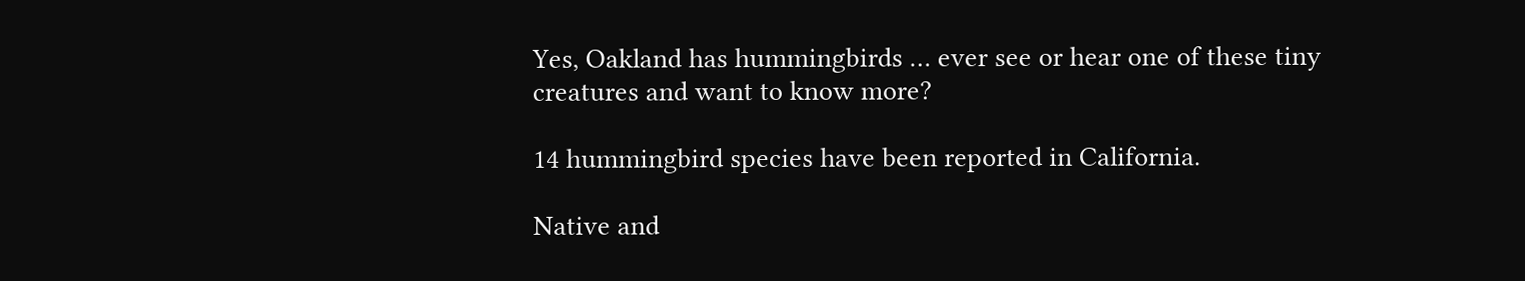Yes, Oakland has hummingbirds … ever see or hear one of these tiny creatures and want to know more?

14 hummingbird species have been reported in California.

Native and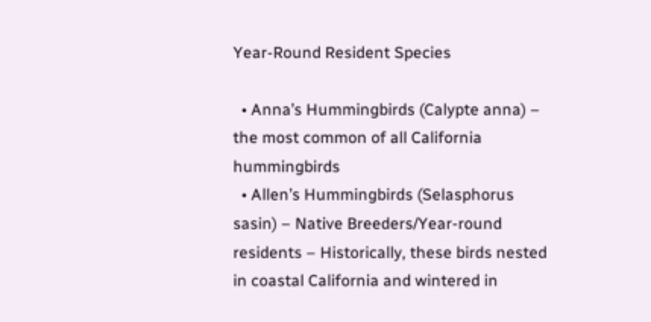Year-Round Resident Species

  • Anna’s Hummingbirds (Calypte anna) – the most common of all California hummingbirds
  • Allen’s Hummingbirds (Selasphorus sasin) – Native Breeders/Year-round residents – Historically, these birds nested in coastal California and wintered in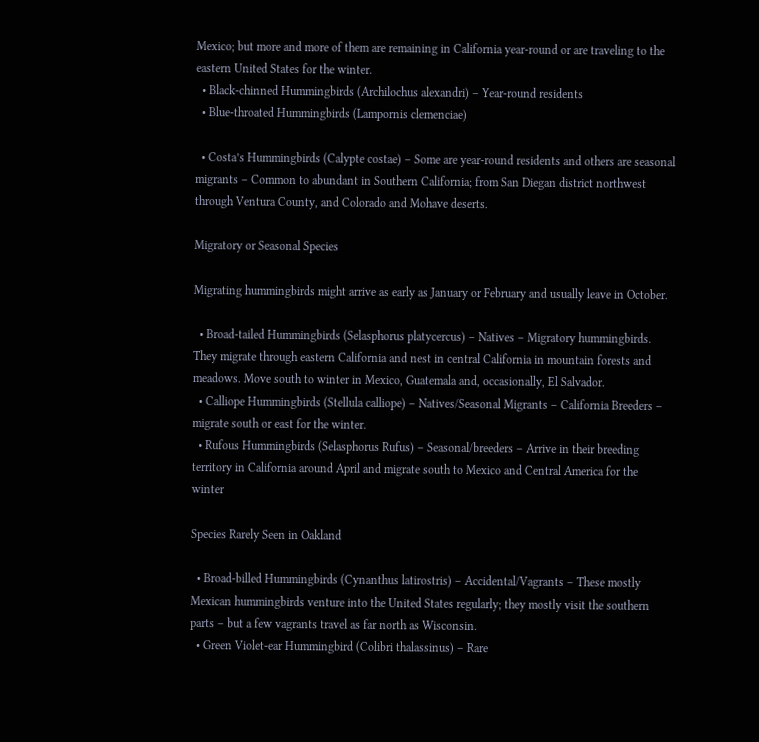Mexico; but more and more of them are remaining in California year-round or are traveling to the eastern United States for the winter.
  • Black-chinned Hummingbirds (Archilochus alexandri) – Year-round residents
  • Blue-throated Hummingbirds (Lampornis clemenciae)

  • Costa’s Hummingbirds (Calypte costae) – Some are year-round residents and others are seasonal migrants – Common to abundant in Southern California; from San Diegan district northwest through Ventura County, and Colorado and Mohave deserts.

Migratory or Seasonal Species

Migrating hummingbirds might arrive as early as January or February and usually leave in October.

  • Broad-tailed Hummingbirds (Selasphorus platycercus) – Natives – Migratory hummingbirds. They migrate through eastern California and nest in central California in mountain forests and meadows. Move south to winter in Mexico, Guatemala and, occasionally, El Salvador.
  • Calliope Hummingbirds (Stellula calliope) – Natives/Seasonal Migrants – California Breeders – migrate south or east for the winter.
  • Rufous Hummingbirds (Selasphorus Rufus) – Seasonal/breeders – Arrive in their breeding territory in California around April and migrate south to Mexico and Central America for the winter

Species Rarely Seen in Oakland

  • Broad-billed Hummingbirds (Cynanthus latirostris) – Accidental/Vagrants – These mostly Mexican hummingbirds venture into the United States regularly; they mostly visit the southern parts – but a few vagrants travel as far north as Wisconsin.
  • Green Violet-ear Hummingbird (Colibri thalassinus) – Rare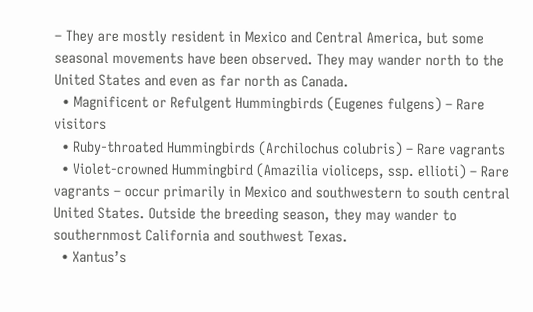– They are mostly resident in Mexico and Central America, but some seasonal movements have been observed. They may wander north to the United States and even as far north as Canada.
  • Magnificent or Refulgent Hummingbirds (Eugenes fulgens) – Rare visitors
  • Ruby-throated Hummingbirds (Archilochus colubris) – Rare vagrants
  • Violet-crowned Hummingbird (Amazilia violiceps, ssp. ellioti) – Rare vagrants – occur primarily in Mexico and southwestern to south central United States. Outside the breeding season, they may wander to southernmost California and southwest Texas.
  • Xantus’s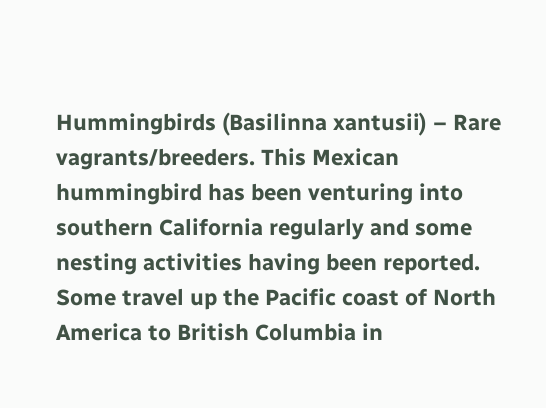Hummingbirds (Basilinna xantusii) – Rare vagrants/breeders. This Mexican hummingbird has been venturing into southern California regularly and some nesting activities having been reported. Some travel up the Pacific coast of North America to British Columbia in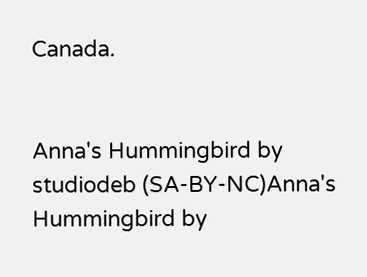Canada.


Anna's Hummingbird by studiodeb (SA-BY-NC)Anna's Hummingbird by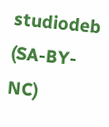studiodeb (SA-BY-NC)